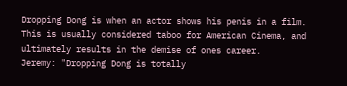Dropping Dong is when an actor shows his penis in a film. This is usually considered taboo for American Cinema, and ultimately results in the demise of ones career.
Jeremy: "Dropping Dong is totally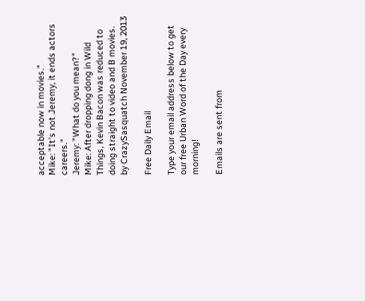acceptable now in movies."
Mike: "It's not Jeremy, it ends actors careers."
Jeremy: "What do you mean?"
Mike: After dropping dong in Wild Things, Kevin Bacon was reduced to doing straight to video and B movies.
by CrazySasquatch November 19, 2013

Free Daily Email

Type your email address below to get our free Urban Word of the Day every morning!

Emails are sent from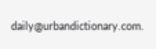daily@urbandictionary.com.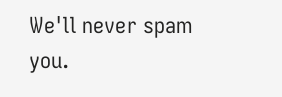We'll never spam you.